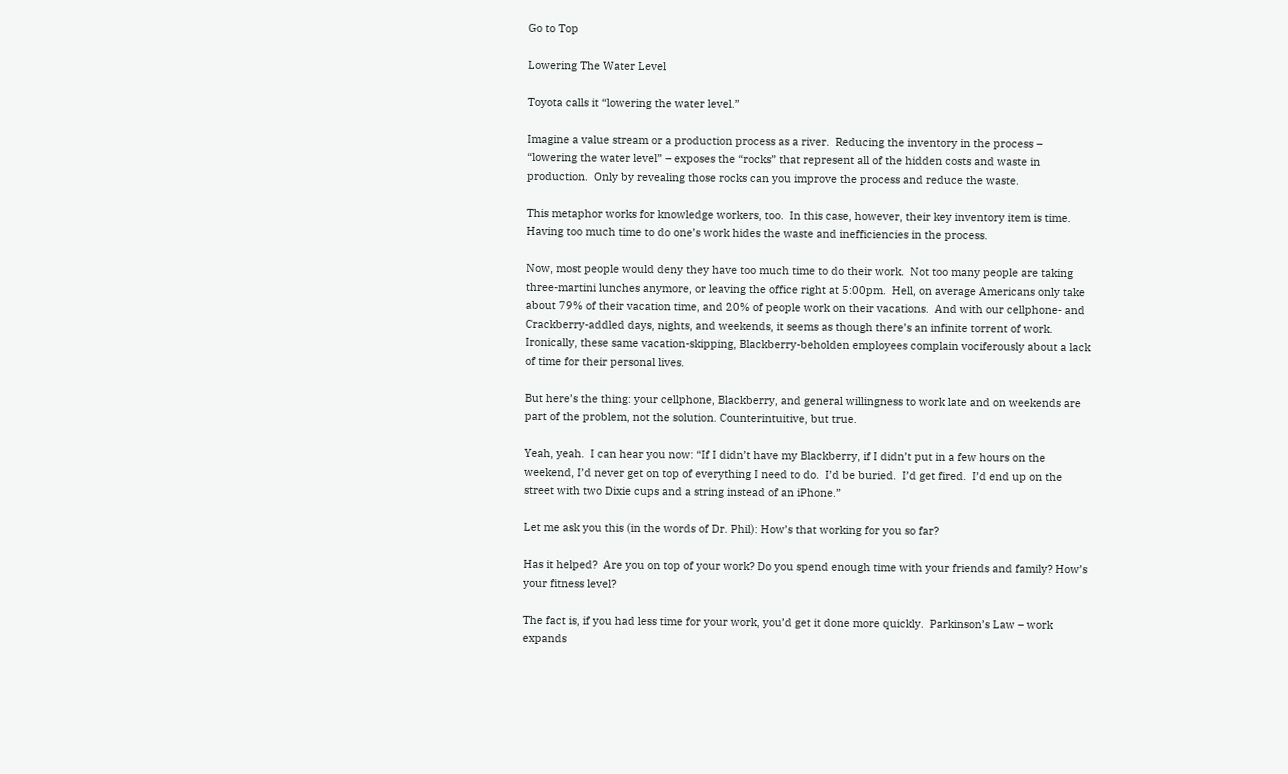Go to Top

Lowering The Water Level

Toyota calls it “lowering the water level.”

Imagine a value stream or a production process as a river.  Reducing the inventory in the process – “lowering the water level” – exposes the “rocks” that represent all of the hidden costs and waste in production.  Only by revealing those rocks can you improve the process and reduce the waste.

This metaphor works for knowledge workers, too.  In this case, however, their key inventory item is time.  Having too much time to do one’s work hides the waste and inefficiencies in the process.

Now, most people would deny they have too much time to do their work.  Not too many people are taking three-martini lunches anymore, or leaving the office right at 5:00pm.  Hell, on average Americans only take about 79% of their vacation time, and 20% of people work on their vacations.  And with our cellphone- and Crackberry-addled days, nights, and weekends, it seems as though there’s an infinite torrent of work.  Ironically, these same vacation-skipping, Blackberry-beholden employees complain vociferously about a lack of time for their personal lives.

But here’s the thing: your cellphone, Blackberry, and general willingness to work late and on weekends are part of the problem, not the solution. Counterintuitive, but true.

Yeah, yeah.  I can hear you now: “If I didn’t have my Blackberry, if I didn’t put in a few hours on the weekend, I’d never get on top of everything I need to do.  I’d be buried.  I’d get fired.  I’d end up on the street with two Dixie cups and a string instead of an iPhone.”

Let me ask you this (in the words of Dr. Phil): How’s that working for you so far?

Has it helped?  Are you on top of your work? Do you spend enough time with your friends and family? How’s your fitness level?

The fact is, if you had less time for your work, you’d get it done more quickly.  Parkinson’s Law – work expands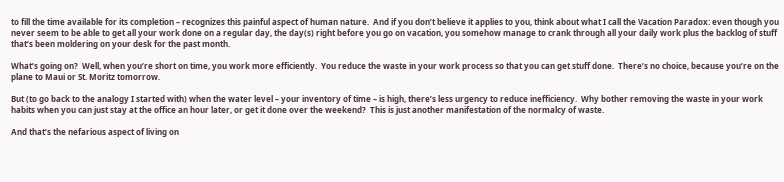to fill the time available for its completion – recognizes this painful aspect of human nature.  And if you don’t believe it applies to you, think about what I call the Vacation Paradox: even though you never seem to be able to get all your work done on a regular day, the day(s) right before you go on vacation, you somehow manage to crank through all your daily work plus the backlog of stuff that’s been moldering on your desk for the past month.

What’s going on?  Well, when you’re short on time, you work more efficiently.  You reduce the waste in your work process so that you can get stuff done.  There’s no choice, because you’re on the plane to Maui or St. Moritz tomorrow.

But (to go back to the analogy I started with) when the water level – your inventory of time – is high, there’s less urgency to reduce inefficiency.  Why bother removing the waste in your work habits when you can just stay at the office an hour later, or get it done over the weekend?  This is just another manifestation of the normalcy of waste.

And that’s the nefarious aspect of living on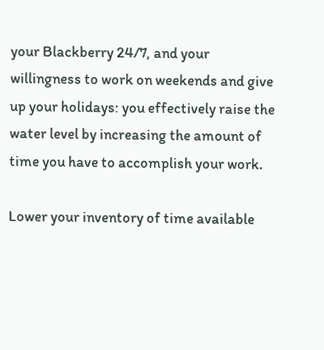your Blackberry 24/7, and your willingness to work on weekends and give up your holidays: you effectively raise the water level by increasing the amount of time you have to accomplish your work.

Lower your inventory of time available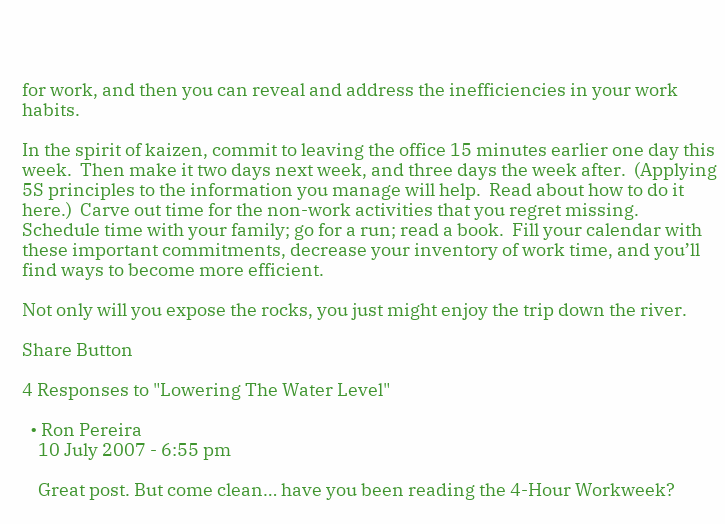for work, and then you can reveal and address the inefficiencies in your work habits.

In the spirit of kaizen, commit to leaving the office 15 minutes earlier one day this week.  Then make it two days next week, and three days the week after.  (Applying 5S principles to the information you manage will help.  Read about how to do it here.)  Carve out time for the non-work activities that you regret missing.  Schedule time with your family; go for a run; read a book.  Fill your calendar with these important commitments, decrease your inventory of work time, and you’ll find ways to become more efficient.

Not only will you expose the rocks, you just might enjoy the trip down the river.

Share Button

4 Responses to "Lowering The Water Level"

  • Ron Pereira
    10 July 2007 - 6:55 pm

    Great post. But come clean… have you been reading the 4-Hour Workweek?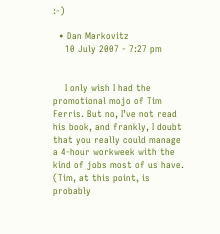:-)

  • Dan Markovitz
    10 July 2007 - 7:27 pm


    I only wish I had the promotional mojo of Tim Ferris. But no, I’ve not read his book, and frankly, I doubt that you really could manage a 4-hour workweek with the kind of jobs most of us have. (Tim, at this point, is probably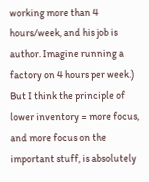working more than 4 hours/week, and his job is author. Imagine running a factory on 4 hours per week.) But I think the principle of lower inventory = more focus, and more focus on the important stuff, is absolutely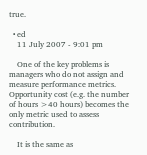true.

  • ed
    11 July 2007 - 9:01 pm

    One of the key problems is managers who do not assign and measure performance metrics. Opportunity cost (e.g. the number of hours >40 hours) becomes the only metric used to assess contribution.

    It is the same as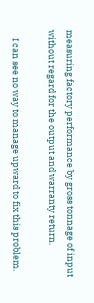measuring factory performance by gross tonnage of input without regard for the output and warranty return.

    I can see no way to manage upward to fix this problem.